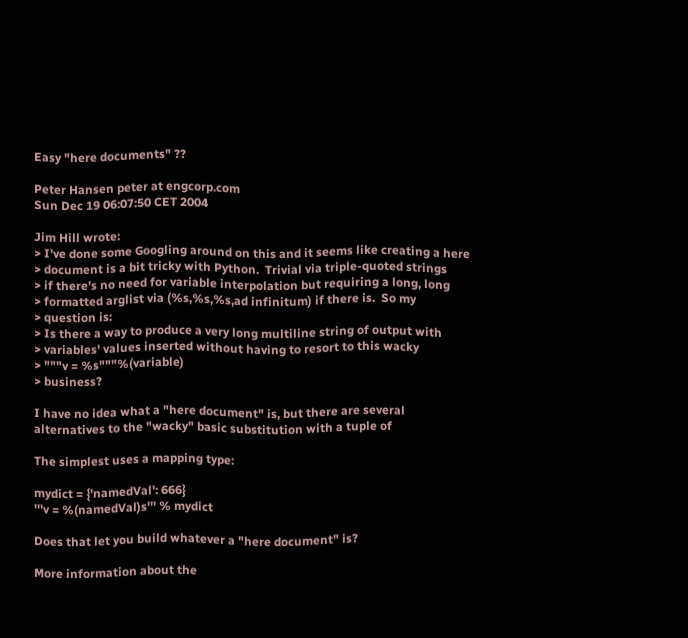Easy "here documents" ??

Peter Hansen peter at engcorp.com
Sun Dec 19 06:07:50 CET 2004

Jim Hill wrote:
> I've done some Googling around on this and it seems like creating a here
> document is a bit tricky with Python.  Trivial via triple-quoted strings
> if there's no need for variable interpolation but requiring a long, long
> formatted arglist via (%s,%s,%s,ad infinitum) if there is.  So my
> question is:
> Is there a way to produce a very long multiline string of output with
> variables' values inserted without having to resort to this wacky
> """v = %s"""%(variable)
> business?

I have no idea what a "here document" is, but there are several
alternatives to the "wacky" basic substitution with a tuple of

The simplest uses a mapping type:

mydict = {'namedVal': 666}
'''v = %(namedVal)s''' % mydict

Does that let you build whatever a "here document" is?

More information about the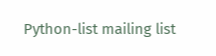Python-list mailing list